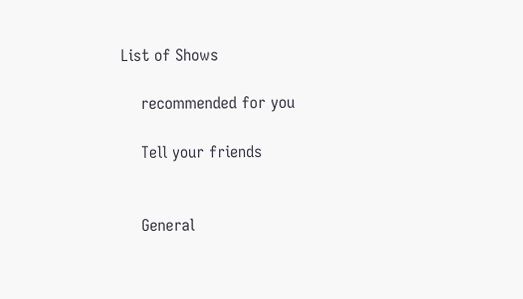List of Shows

    recommended for you

    Tell your friends


    General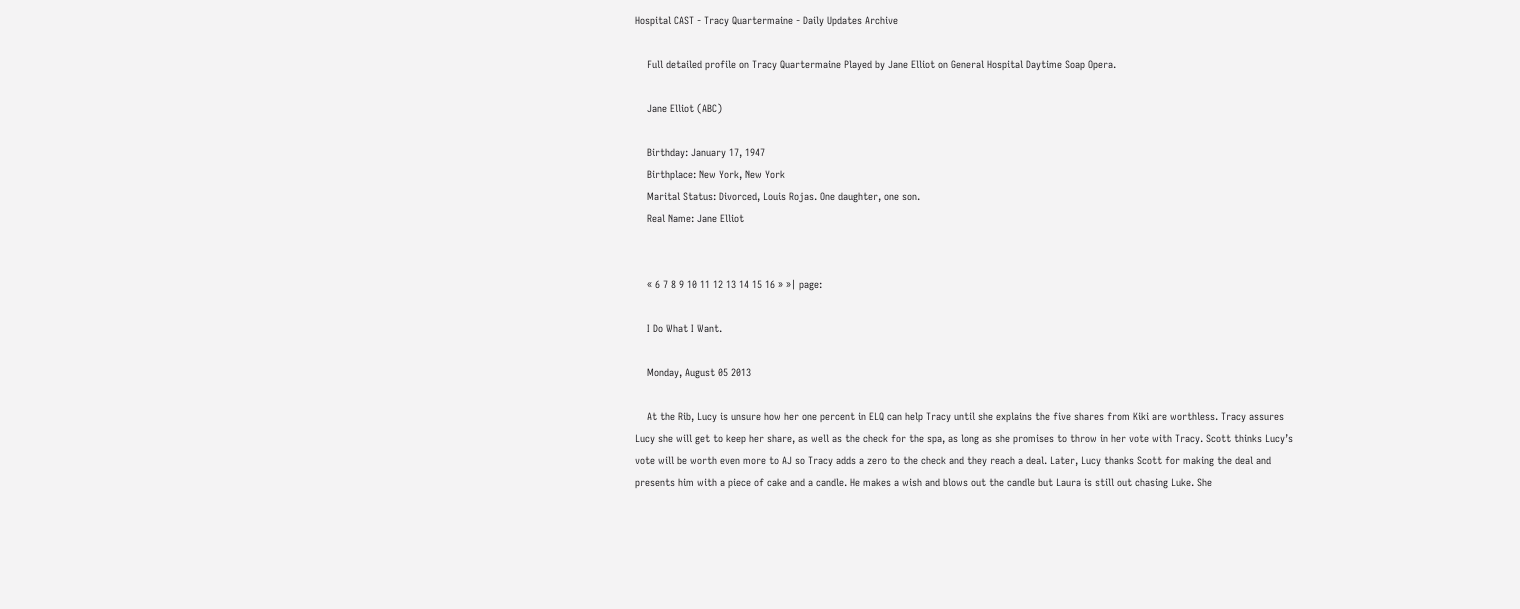Hospital CAST - Tracy Quartermaine - Daily Updates Archive

    Full detailed profile on Tracy Quartermaine Played by Jane Elliot on General Hospital Daytime Soap Opera.

    Jane Elliot (ABC)

    Birthday: January 17, 1947
    Birthplace: New York, New York
    Marital Status: Divorced, Louis Rojas. One daughter, one son.
    Real Name: Jane Elliot


    « 6 7 8 9 10 11 12 13 14 15 16 » »| page:

    I Do What I Want.

    Monday, August 05 2013

    At the Rib, Lucy is unsure how her one percent in ELQ can help Tracy until she explains the five shares from Kiki are worthless. Tracy assures Lucy she will get to keep her share, as well as the check for the spa, as long as she promises to throw in her vote with Tracy. Scott thinks Lucy’s vote will be worth even more to AJ so Tracy adds a zero to the check and they reach a deal. Later, Lucy thanks Scott for making the deal and presents him with a piece of cake and a candle. He makes a wish and blows out the candle but Laura is still out chasing Luke. She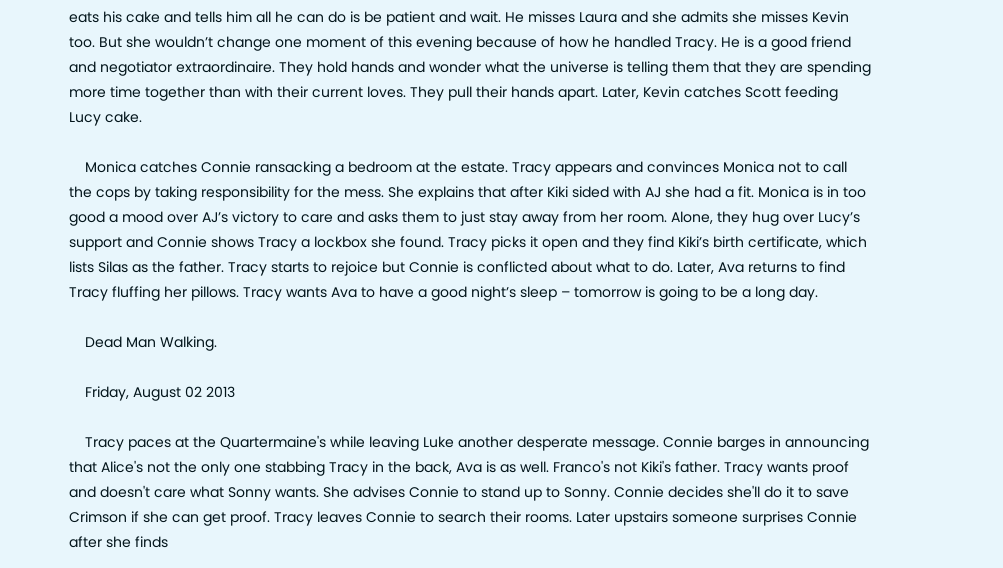eats his cake and tells him all he can do is be patient and wait. He misses Laura and she admits she misses Kevin too. But she wouldn’t change one moment of this evening because of how he handled Tracy. He is a good friend and negotiator extraordinaire. They hold hands and wonder what the universe is telling them that they are spending more time together than with their current loves. They pull their hands apart. Later, Kevin catches Scott feeding Lucy cake.

    Monica catches Connie ransacking a bedroom at the estate. Tracy appears and convinces Monica not to call the cops by taking responsibility for the mess. She explains that after Kiki sided with AJ she had a fit. Monica is in too good a mood over AJ’s victory to care and asks them to just stay away from her room. Alone, they hug over Lucy’s support and Connie shows Tracy a lockbox she found. Tracy picks it open and they find Kiki’s birth certificate, which lists Silas as the father. Tracy starts to rejoice but Connie is conflicted about what to do. Later, Ava returns to find Tracy fluffing her pillows. Tracy wants Ava to have a good night’s sleep – tomorrow is going to be a long day.

    Dead Man Walking.

    Friday, August 02 2013

    Tracy paces at the Quartermaine's while leaving Luke another desperate message. Connie barges in announcing that Alice's not the only one stabbing Tracy in the back, Ava is as well. Franco's not Kiki's father. Tracy wants proof and doesn't care what Sonny wants. She advises Connie to stand up to Sonny. Connie decides she'll do it to save Crimson if she can get proof. Tracy leaves Connie to search their rooms. Later upstairs someone surprises Connie after she finds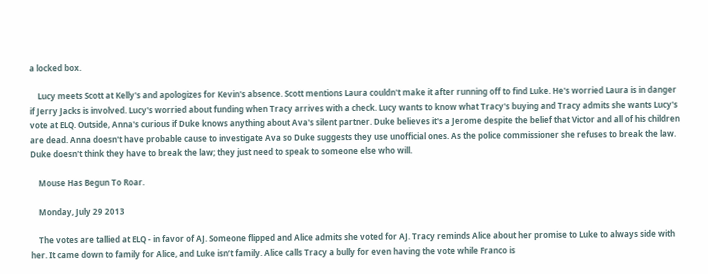a locked box.

    Lucy meets Scott at Kelly's and apologizes for Kevin's absence. Scott mentions Laura couldn't make it after running off to find Luke. He's worried Laura is in danger if Jerry Jacks is involved. Lucy's worried about funding when Tracy arrives with a check. Lucy wants to know what Tracy's buying and Tracy admits she wants Lucy's vote at ELQ. Outside, Anna's curious if Duke knows anything about Ava's silent partner. Duke believes it's a Jerome despite the belief that Victor and all of his children are dead. Anna doesn't have probable cause to investigate Ava so Duke suggests they use unofficial ones. As the police commissioner she refuses to break the law. Duke doesn't think they have to break the law; they just need to speak to someone else who will.

    Mouse Has Begun To Roar.

    Monday, July 29 2013

    The votes are tallied at ELQ - in favor of AJ. Someone flipped and Alice admits she voted for AJ. Tracy reminds Alice about her promise to Luke to always side with her. It came down to family for Alice, and Luke isn’t family. Alice calls Tracy a bully for even having the vote while Franco is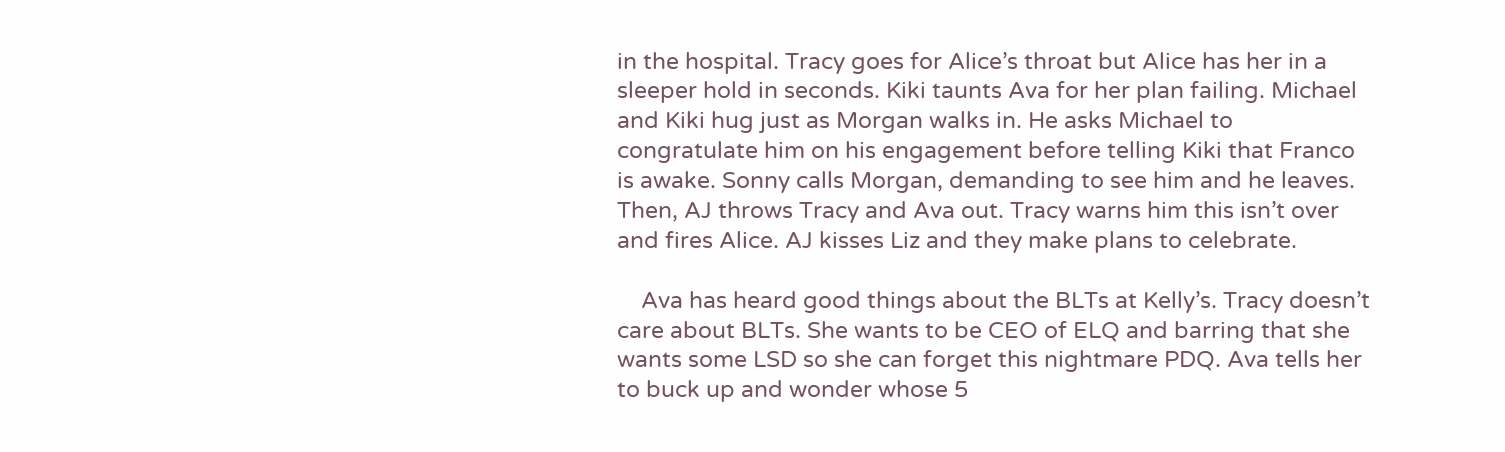in the hospital. Tracy goes for Alice’s throat but Alice has her in a sleeper hold in seconds. Kiki taunts Ava for her plan failing. Michael and Kiki hug just as Morgan walks in. He asks Michael to congratulate him on his engagement before telling Kiki that Franco is awake. Sonny calls Morgan, demanding to see him and he leaves. Then, AJ throws Tracy and Ava out. Tracy warns him this isn’t over and fires Alice. AJ kisses Liz and they make plans to celebrate.

    Ava has heard good things about the BLTs at Kelly’s. Tracy doesn’t care about BLTs. She wants to be CEO of ELQ and barring that she wants some LSD so she can forget this nightmare PDQ. Ava tells her to buck up and wonder whose 5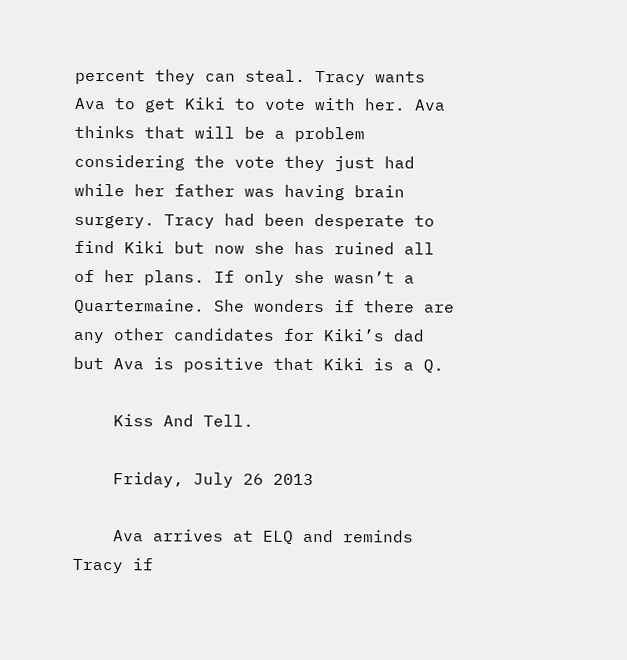percent they can steal. Tracy wants Ava to get Kiki to vote with her. Ava thinks that will be a problem considering the vote they just had while her father was having brain surgery. Tracy had been desperate to find Kiki but now she has ruined all of her plans. If only she wasn’t a Quartermaine. She wonders if there are any other candidates for Kiki’s dad but Ava is positive that Kiki is a Q.

    Kiss And Tell.

    Friday, July 26 2013

    Ava arrives at ELQ and reminds Tracy if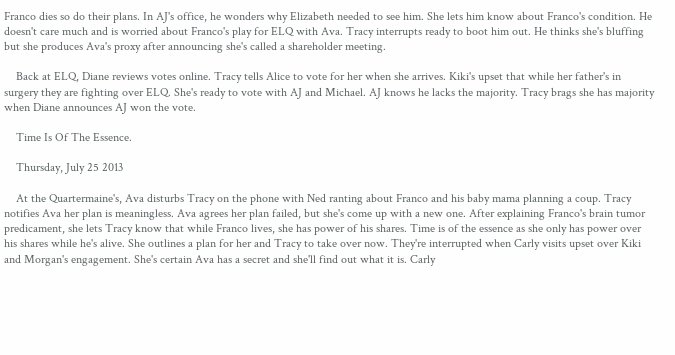Franco dies so do their plans. In AJ's office, he wonders why Elizabeth needed to see him. She lets him know about Franco's condition. He doesn't care much and is worried about Franco's play for ELQ with Ava. Tracy interrupts ready to boot him out. He thinks she's bluffing but she produces Ava's proxy after announcing she's called a shareholder meeting.

    Back at ELQ, Diane reviews votes online. Tracy tells Alice to vote for her when she arrives. Kiki's upset that while her father's in surgery they are fighting over ELQ. She's ready to vote with AJ and Michael. AJ knows he lacks the majority. Tracy brags she has majority when Diane announces AJ won the vote.

    Time Is Of The Essence.

    Thursday, July 25 2013

    At the Quartermaine's, Ava disturbs Tracy on the phone with Ned ranting about Franco and his baby mama planning a coup. Tracy notifies Ava her plan is meaningless. Ava agrees her plan failed, but she's come up with a new one. After explaining Franco's brain tumor predicament, she lets Tracy know that while Franco lives, she has power of his shares. Time is of the essence as she only has power over his shares while he's alive. She outlines a plan for her and Tracy to take over now. They're interrupted when Carly visits upset over Kiki and Morgan's engagement. She's certain Ava has a secret and she'll find out what it is. Carly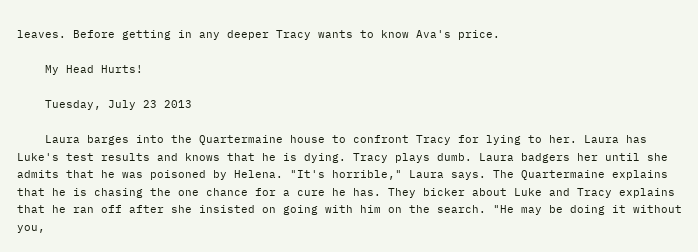leaves. Before getting in any deeper Tracy wants to know Ava's price.

    My Head Hurts!

    Tuesday, July 23 2013

    Laura barges into the Quartermaine house to confront Tracy for lying to her. Laura has Luke's test results and knows that he is dying. Tracy plays dumb. Laura badgers her until she admits that he was poisoned by Helena. "It's horrible," Laura says. The Quartermaine explains that he is chasing the one chance for a cure he has. They bicker about Luke and Tracy explains that he ran off after she insisted on going with him on the search. "He may be doing it without you,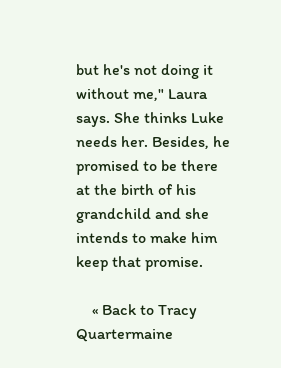but he's not doing it without me," Laura says. She thinks Luke needs her. Besides, he promised to be there at the birth of his grandchild and she intends to make him keep that promise.

    « Back to Tracy Quartermaine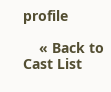profile

    « Back to Cast List